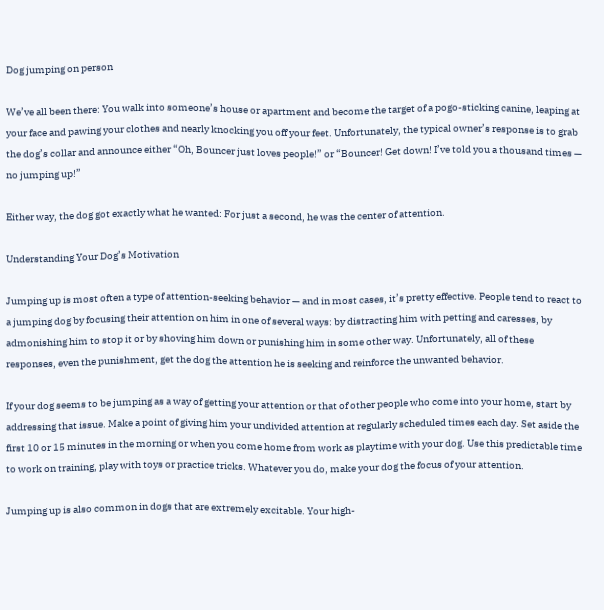Dog jumping on person

We’ve all been there: You walk into someone’s house or apartment and become the target of a pogo-sticking canine, leaping at your face and pawing your clothes and nearly knocking you off your feet. Unfortunately, the typical owner’s response is to grab the dog’s collar and announce either “Oh, Bouncer just loves people!” or “Bouncer! Get down! I’ve told you a thousand times — no jumping up!”

Either way, the dog got exactly what he wanted: For just a second, he was the center of attention.

Understanding Your Dog’s Motivation

Jumping up is most often a type of attention-seeking behavior — and in most cases, it’s pretty effective. People tend to react to a jumping dog by focusing their attention on him in one of several ways: by distracting him with petting and caresses, by admonishing him to stop it or by shoving him down or punishing him in some other way. Unfortunately, all of these responses, even the punishment, get the dog the attention he is seeking and reinforce the unwanted behavior.

If your dog seems to be jumping as a way of getting your attention or that of other people who come into your home, start by addressing that issue. Make a point of giving him your undivided attention at regularly scheduled times each day. Set aside the first 10 or 15 minutes in the morning or when you come home from work as playtime with your dog. Use this predictable time to work on training, play with toys or practice tricks. Whatever you do, make your dog the focus of your attention.

Jumping up is also common in dogs that are extremely excitable. Your high-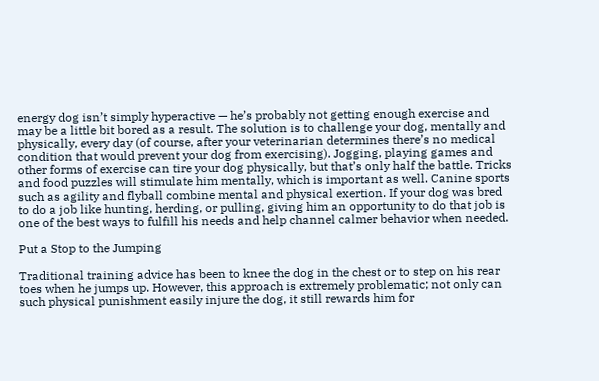energy dog isn’t simply hyperactive — he’s probably not getting enough exercise and may be a little bit bored as a result. The solution is to challenge your dog, mentally and physically, every day (of course, after your veterinarian determines there’s no medical condition that would prevent your dog from exercising). Jogging, playing games and other forms of exercise can tire your dog physically, but that’s only half the battle. Tricks and food puzzles will stimulate him mentally, which is important as well. Canine sports such as agility and flyball combine mental and physical exertion. If your dog was bred to do a job like hunting, herding, or pulling, giving him an opportunity to do that job is one of the best ways to fulfill his needs and help channel calmer behavior when needed.

Put a Stop to the Jumping

Traditional training advice has been to knee the dog in the chest or to step on his rear toes when he jumps up. However, this approach is extremely problematic; not only can such physical punishment easily injure the dog, it still rewards him for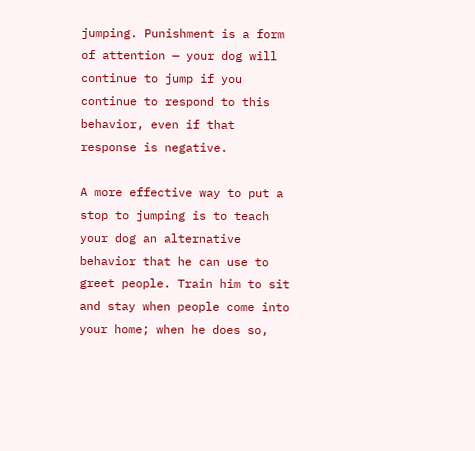jumping. Punishment is a form of attention — your dog will continue to jump if you continue to respond to this behavior, even if that response is negative.

A more effective way to put a stop to jumping is to teach your dog an alternative behavior that he can use to greet people. Train him to sit and stay when people come into your home; when he does so,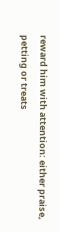reward him with attention: either praise, petting or treats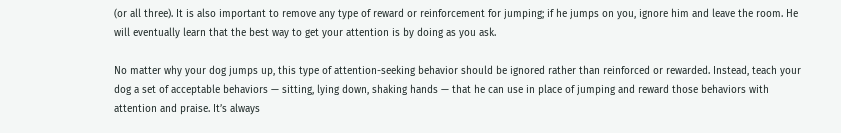(or all three). It is also important to remove any type of reward or reinforcement for jumping; if he jumps on you, ignore him and leave the room. He will eventually learn that the best way to get your attention is by doing as you ask.

No matter why your dog jumps up, this type of attention-seeking behavior should be ignored rather than reinforced or rewarded. Instead, teach your dog a set of acceptable behaviors — sitting, lying down, shaking hands — that he can use in place of jumping and reward those behaviors with attention and praise. It’s always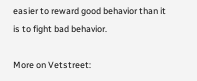easier to reward good behavior than it is to fight bad behavior.

More on Vetstreet: